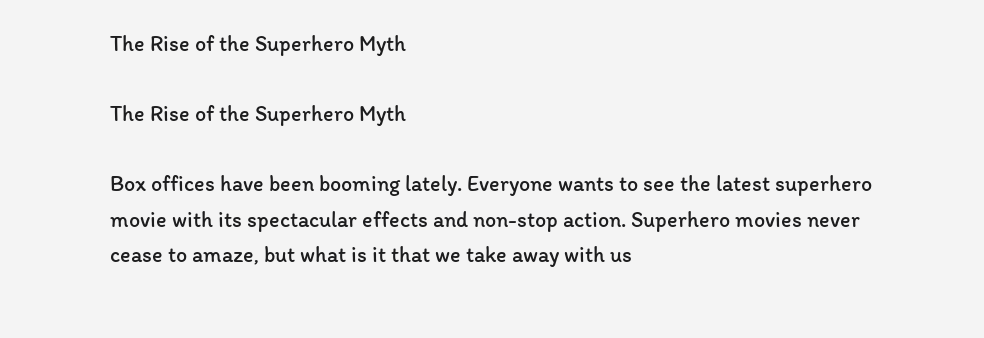The Rise of the Superhero Myth

The Rise of the Superhero Myth

Box offices have been booming lately. Everyone wants to see the latest superhero movie with its spectacular effects and non-stop action. Superhero movies never cease to amaze, but what is it that we take away with us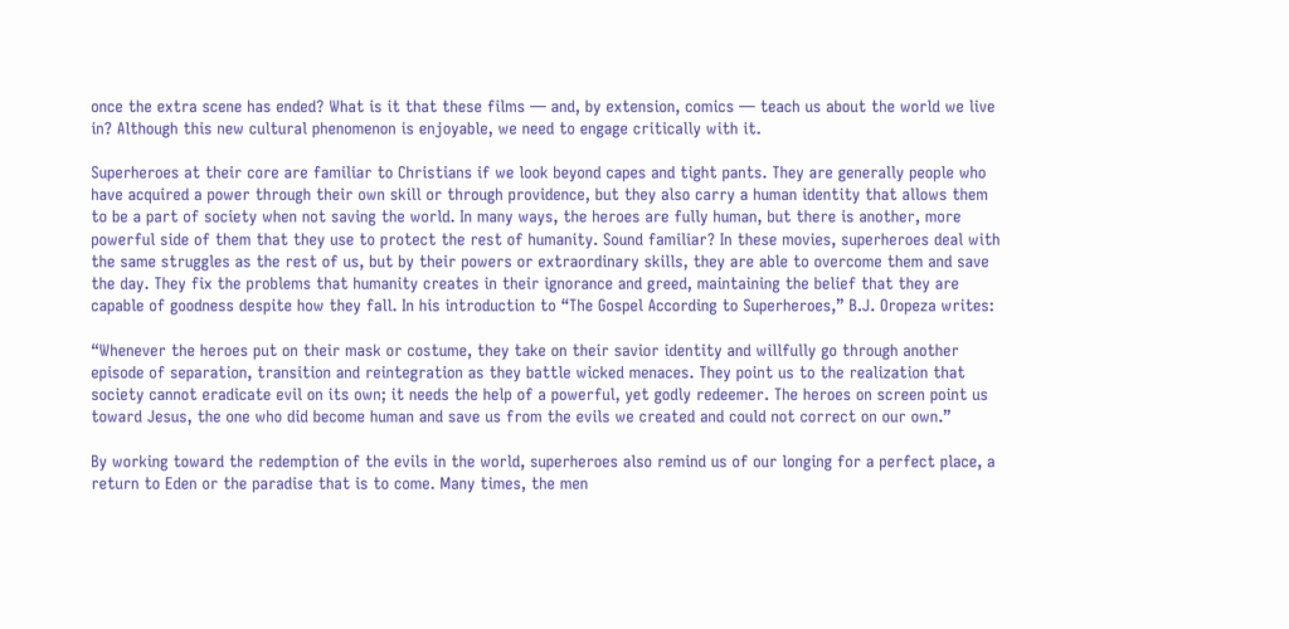once the extra scene has ended? What is it that these films — and, by extension, comics — teach us about the world we live in? Although this new cultural phenomenon is enjoyable, we need to engage critically with it.

Superheroes at their core are familiar to Christians if we look beyond capes and tight pants. They are generally people who have acquired a power through their own skill or through providence, but they also carry a human identity that allows them to be a part of society when not saving the world. In many ways, the heroes are fully human, but there is another, more powerful side of them that they use to protect the rest of humanity. Sound familiar? In these movies, superheroes deal with the same struggles as the rest of us, but by their powers or extraordinary skills, they are able to overcome them and save the day. They fix the problems that humanity creates in their ignorance and greed, maintaining the belief that they are capable of goodness despite how they fall. In his introduction to “The Gospel According to Superheroes,” B.J. Oropeza writes:

“Whenever the heroes put on their mask or costume, they take on their savior identity and willfully go through another episode of separation, transition and reintegration as they battle wicked menaces. They point us to the realization that society cannot eradicate evil on its own; it needs the help of a powerful, yet godly redeemer. The heroes on screen point us toward Jesus, the one who did become human and save us from the evils we created and could not correct on our own.”

By working toward the redemption of the evils in the world, superheroes also remind us of our longing for a perfect place, a return to Eden or the paradise that is to come. Many times, the men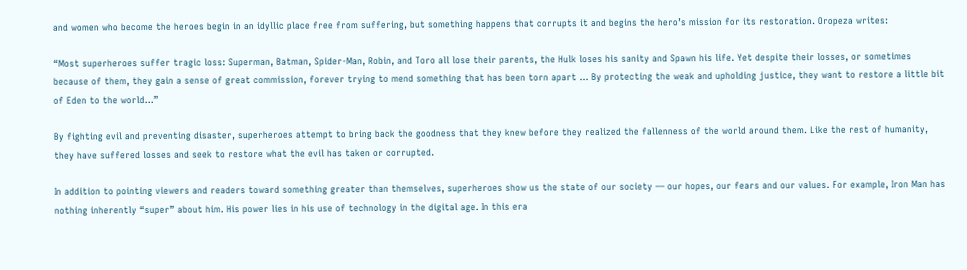and women who become the heroes begin in an idyllic place free from suffering, but something happens that corrupts it and begins the hero’s mission for its restoration. Oropeza writes:

“Most superheroes suffer tragic loss: Superman, Batman, Spider-Man, Robin, and Toro all lose their parents, the Hulk loses his sanity and Spawn his life. Yet despite their losses, or sometimes because of them, they gain a sense of great commission, forever trying to mend something that has been torn apart … By protecting the weak and upholding justice, they want to restore a little bit of Eden to the world…”

By fighting evil and preventing disaster, superheroes attempt to bring back the goodness that they knew before they realized the fallenness of the world around them. Like the rest of humanity, they have suffered losses and seek to restore what the evil has taken or corrupted.

In addition to pointing viewers and readers toward something greater than themselves, superheroes show us the state of our society — our hopes, our fears and our values. For example, Iron Man has nothing inherently “super” about him. His power lies in his use of technology in the digital age. In this era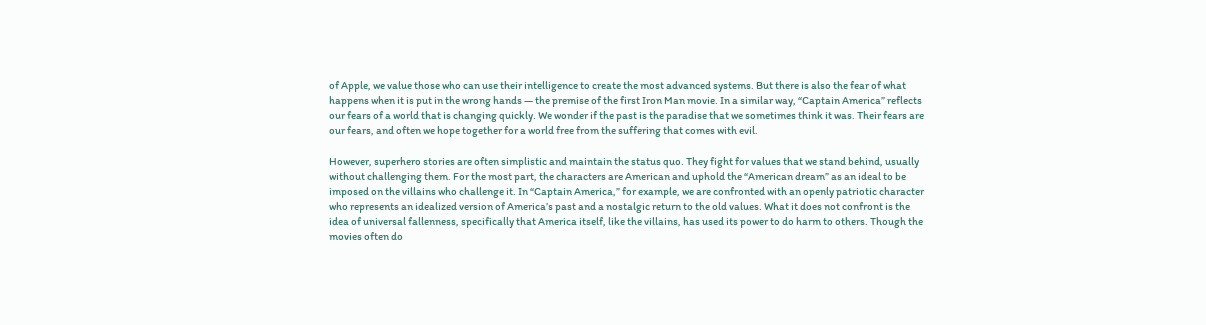of Apple, we value those who can use their intelligence to create the most advanced systems. But there is also the fear of what happens when it is put in the wrong hands — the premise of the first Iron Man movie. In a similar way, “Captain America” reflects our fears of a world that is changing quickly. We wonder if the past is the paradise that we sometimes think it was. Their fears are our fears, and often we hope together for a world free from the suffering that comes with evil.

However, superhero stories are often simplistic and maintain the status quo. They fight for values that we stand behind, usually without challenging them. For the most part, the characters are American and uphold the “American dream” as an ideal to be imposed on the villains who challenge it. In “Captain America,” for example, we are confronted with an openly patriotic character who represents an idealized version of America’s past and a nostalgic return to the old values. What it does not confront is the idea of universal fallenness, specifically that America itself, like the villains, has used its power to do harm to others. Though the movies often do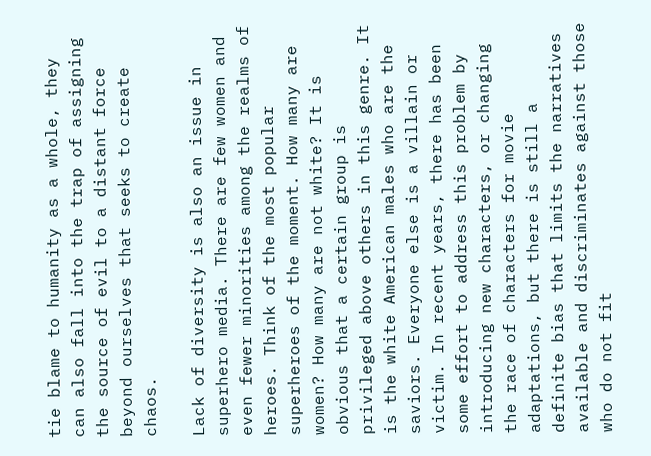tie blame to humanity as a whole, they can also fall into the trap of assigning the source of evil to a distant force beyond ourselves that seeks to create chaos.

Lack of diversity is also an issue in superhero media. There are few women and even fewer minorities among the realms of heroes. Think of the most popular superheroes of the moment. How many are women? How many are not white? It is obvious that a certain group is privileged above others in this genre. It is the white American males who are the saviors. Everyone else is a villain or victim. In recent years, there has been some effort to address this problem by introducing new characters, or changing the race of characters for movie adaptations, but there is still a definite bias that limits the narratives available and discriminates against those who do not fit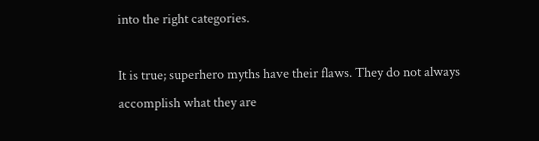into the right categories.

It is true; superhero myths have their flaws. They do not always accomplish what they are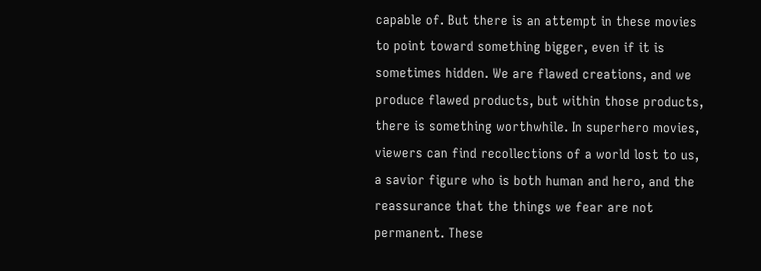capable of. But there is an attempt in these movies to point toward something bigger, even if it is sometimes hidden. We are flawed creations, and we produce flawed products, but within those products, there is something worthwhile. In superhero movies, viewers can find recollections of a world lost to us, a savior figure who is both human and hero, and the reassurance that the things we fear are not permanent. These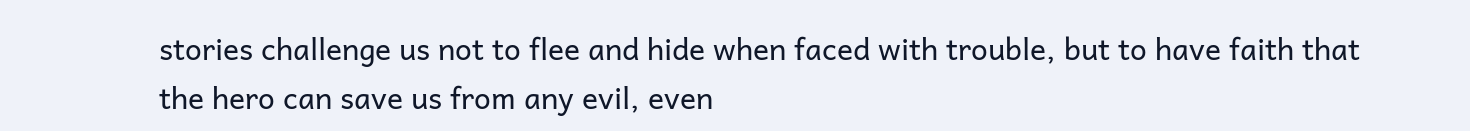stories challenge us not to flee and hide when faced with trouble, but to have faith that the hero can save us from any evil, even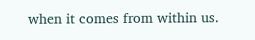when it comes from within us.